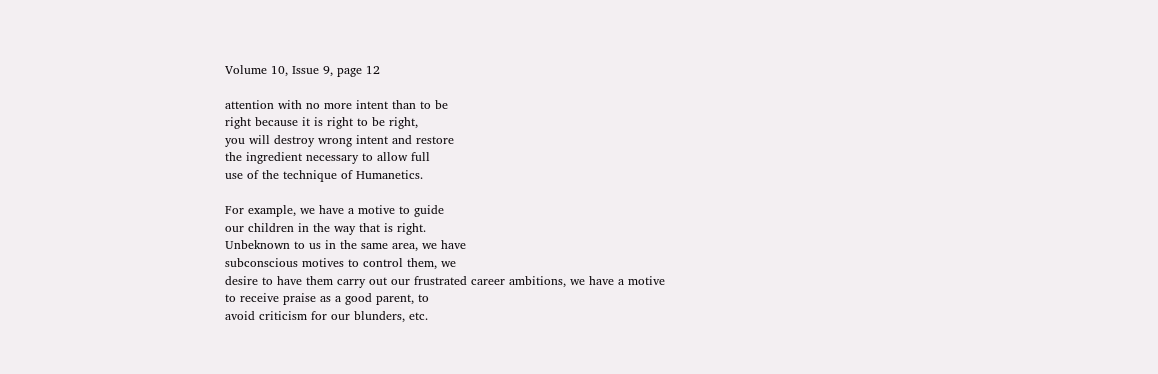Volume 10, Issue 9, page 12

attention with no more intent than to be
right because it is right to be right,
you will destroy wrong intent and restore
the ingredient necessary to allow full
use of the technique of Humanetics.

For example, we have a motive to guide
our children in the way that is right.
Unbeknown to us in the same area, we have
subconscious motives to control them, we
desire to have them carry out our frustrated career ambitions, we have a motive
to receive praise as a good parent, to
avoid criticism for our blunders, etc.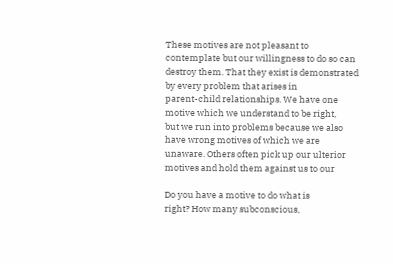These motives are not pleasant to contemplate but our willingness to do so can
destroy them. That they exist is demonstrated by every problem that arises in
parent-child relationships. We have one
motive which we understand to be right,
but we run into problems because we also
have wrong motives of which we are unaware. Others often pick up our ulterior
motives and hold them against us to our

Do you have a motive to do what is
right? How many subconscious,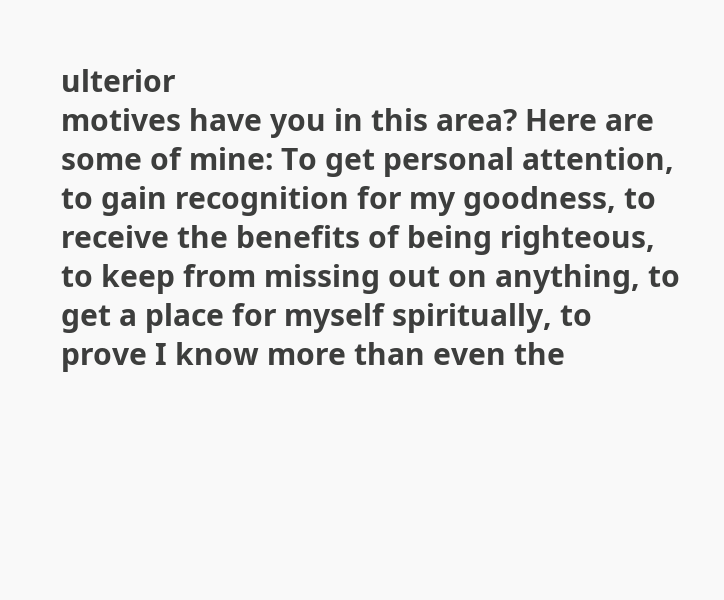ulterior
motives have you in this area? Here are
some of mine: To get personal attention,
to gain recognition for my goodness, to
receive the benefits of being righteous,
to keep from missing out on anything, to
get a place for myself spiritually, to
prove I know more than even the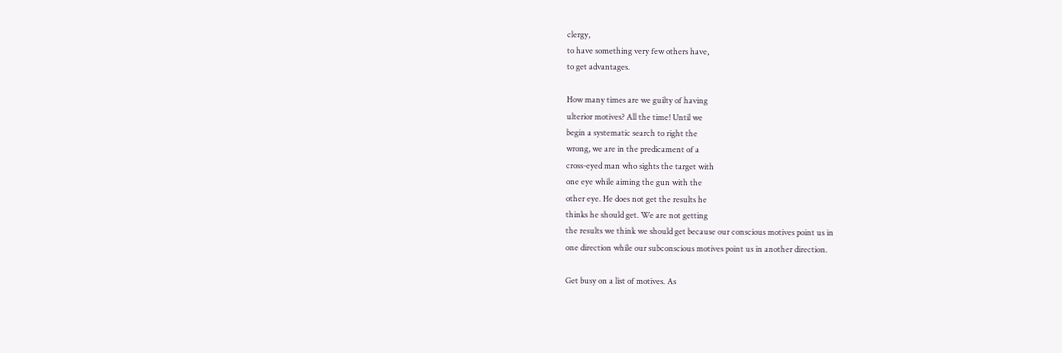clergy,
to have something very few others have,
to get advantages.

How many times are we guilty of having
ulterior motives? All the time! Until we
begin a systematic search to right the
wrong, we are in the predicament of a
cross-eyed man who sights the target with
one eye while aiming the gun with the
other eye. He does not get the results he
thinks he should get. We are not getting
the results we think we should get because our conscious motives point us in
one direction while our subconscious motives point us in another direction.

Get busy on a list of motives. As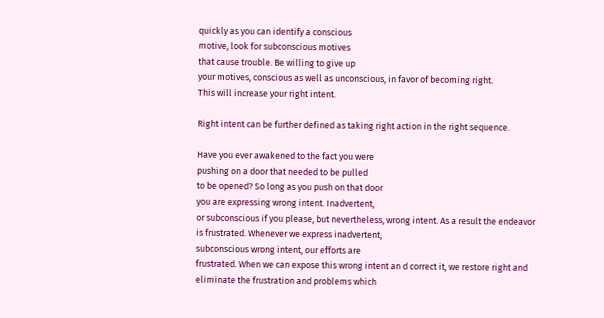quickly as you can identify a conscious
motive, look for subconscious motives
that cause trouble. Be willing to give up
your motives, conscious as well as unconscious, in favor of becoming right.
This will increase your right intent.

Right intent can be further defined as taking right action in the right sequence.

Have you ever awakened to the fact you were
pushing on a door that needed to be pulled
to be opened? So long as you push on that door
you are expressing wrong intent. Inadvertent,
or subconscious if you please, but nevertheless, wrong intent. As a result the endeavor
is frustrated. Whenever we express inadvertent,
subconscious wrong intent, our efforts are
frustrated. When we can expose this wrong intent an d correct it, we restore right and
eliminate the frustration and problems which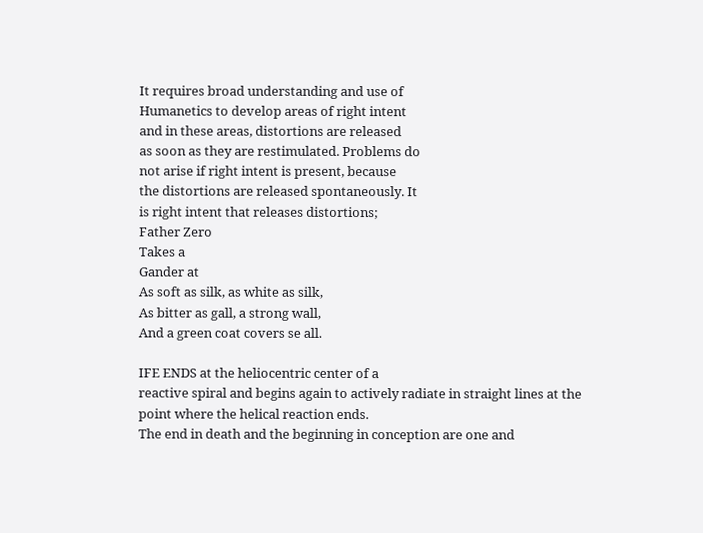It requires broad understanding and use of
Humanetics to develop areas of right intent
and in these areas, distortions are released
as soon as they are restimulated. Problems do
not arise if right intent is present, because
the distortions are released spontaneously. It
is right intent that releases distortions;
Father Zero
Takes a
Gander at
As soft as silk, as white as silk,
As bitter as gall, a strong wall,
And a green coat covers se all.

IFE ENDS at the heliocentric center of a
reactive spiral and begins again to actively radiate in straight lines at the
point where the helical reaction ends.
The end in death and the beginning in conception are one and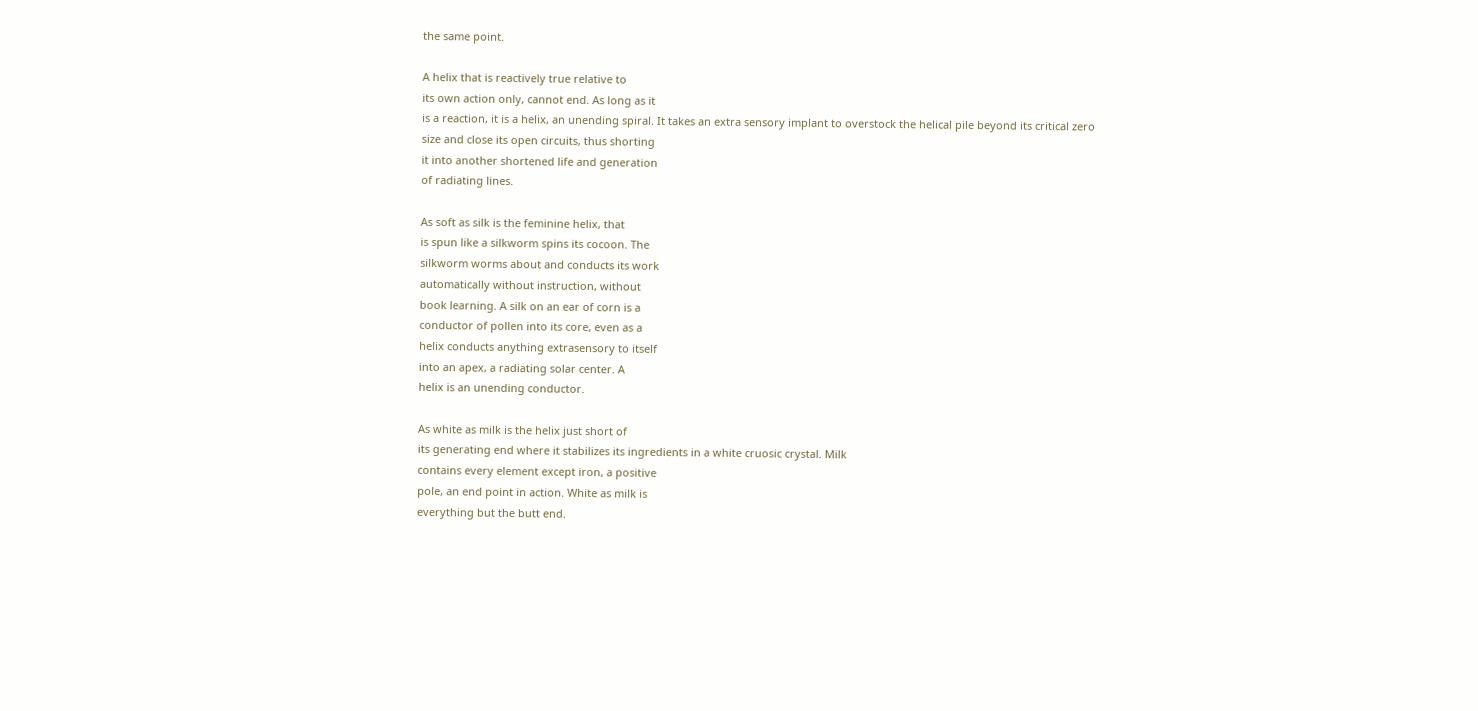the same point.

A helix that is reactively true relative to
its own action only, cannot end. As long as it
is a reaction, it is a helix, an unending spiral. It takes an extra sensory implant to overstock the helical pile beyond its critical zero
size and close its open circuits, thus shorting
it into another shortened life and generation
of radiating lines.

As soft as silk is the feminine helix, that
is spun like a silkworm spins its cocoon. The
silkworm worms about and conducts its work
automatically without instruction, without
book learning. A silk on an ear of corn is a
conductor of pollen into its core, even as a
helix conducts anything extrasensory to itself
into an apex, a radiating solar center. A
helix is an unending conductor.

As white as milk is the helix just short of
its generating end where it stabilizes its ingredients in a white cruosic crystal. Milk
contains every element except iron, a positive
pole, an end point in action. White as milk is
everything but the butt end.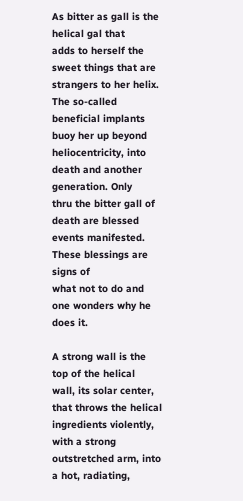As bitter as gall is the helical gal that
adds to herself the sweet things that are
strangers to her helix. The so-called beneficial implants buoy her up beyond heliocentricity, into death and another generation. Only
thru the bitter gall of death are blessed
events manifested. These blessings are signs of
what not to do and one wonders why he does it.

A strong wall is the top of the helical
wall, its solar center, that throws the helical ingredients violently, with a strong outstretched arm, into a hot, radiating,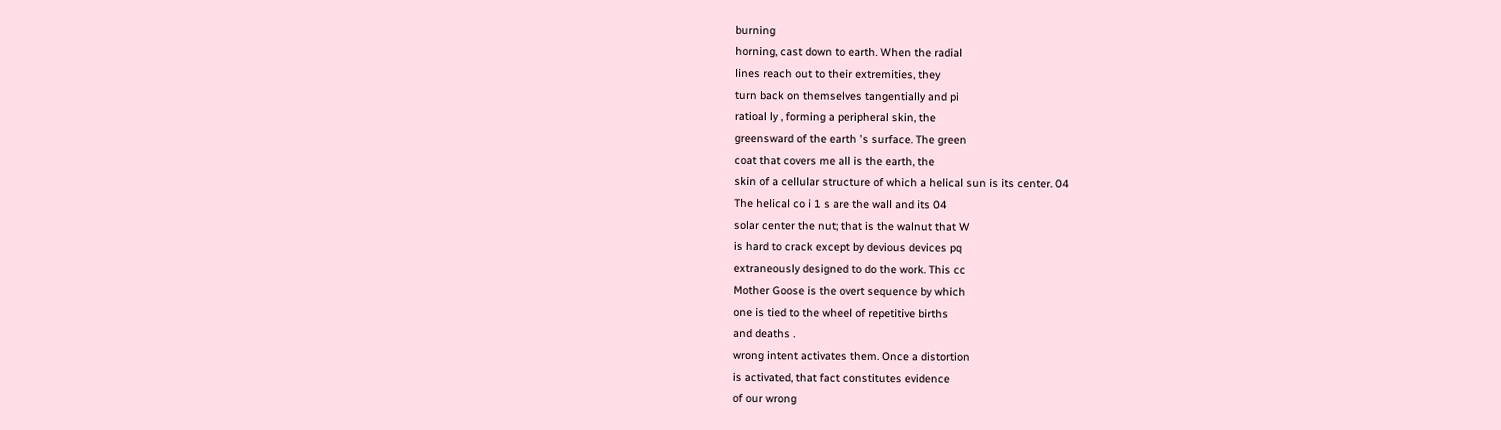burning
horning, cast down to earth. When the radial
lines reach out to their extremities, they
turn back on themselves tangentially and pi
ratioal ly , forming a peripheral skin, the
greensward of the earth 's surface. The green
coat that covers me all is the earth, the
skin of a cellular structure of which a helical sun is its center. 04
The helical co i 1 s are the wall and its 04
solar center the nut; that is the walnut that W
is hard to crack except by devious devices pq
extraneously designed to do the work. This cc
Mother Goose is the overt sequence by which
one is tied to the wheel of repetitive births
and deaths .
wrong intent activates them. Once a distortion
is activated, that fact constitutes evidence
of our wrong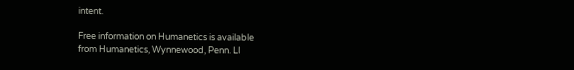intent.

Free information on Humanetics is available
from Humanetics, Wynnewood, Penn. LI